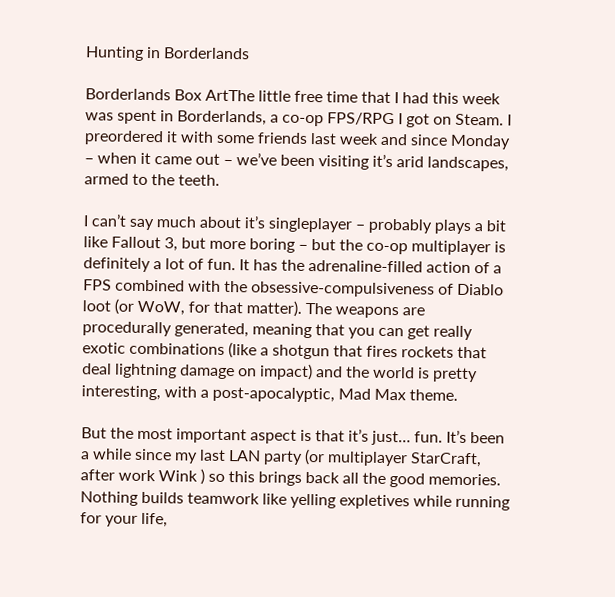Hunting in Borderlands

Borderlands Box ArtThe little free time that I had this week was spent in Borderlands, a co-op FPS/RPG I got on Steam. I preordered it with some friends last week and since Monday – when it came out – we’ve been visiting it’s arid landscapes, armed to the teeth.

I can’t say much about it’s singleplayer – probably plays a bit like Fallout 3, but more boring – but the co-op multiplayer is definitely a lot of fun. It has the adrenaline-filled action of a FPS combined with the obsessive-compulsiveness of Diablo loot (or WoW, for that matter). The weapons are procedurally generated, meaning that you can get really exotic combinations (like a shotgun that fires rockets that deal lightning damage on impact) and the world is pretty interesting, with a post-apocalyptic, Mad Max theme.

But the most important aspect is that it’s just… fun. It’s been a while since my last LAN party (or multiplayer StarCraft, after work Wink ) so this brings back all the good memories. Nothing builds teamwork like yelling expletives while running for your life,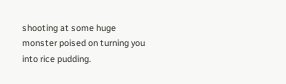shooting at some huge monster poised on turning you into rice pudding.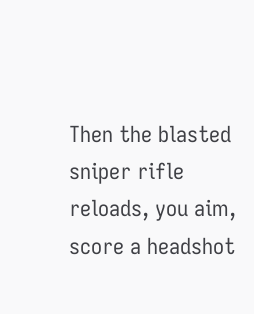Then the blasted sniper rifle reloads, you aim, score a headshot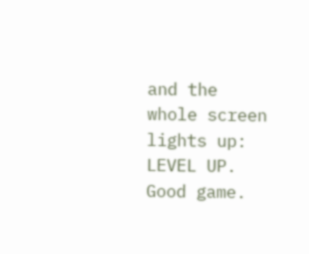and the whole screen lights up: LEVEL UP. Good game.